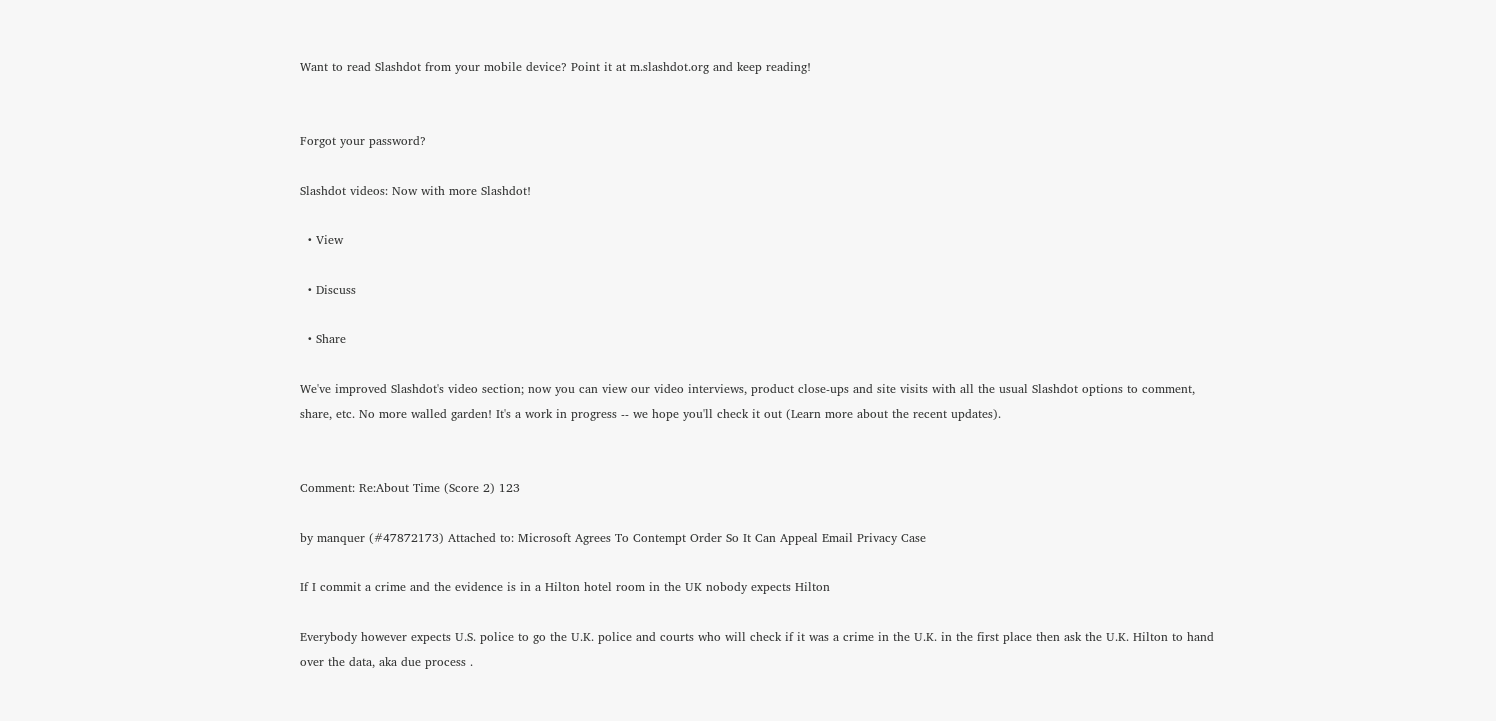Want to read Slashdot from your mobile device? Point it at m.slashdot.org and keep reading!


Forgot your password?

Slashdot videos: Now with more Slashdot!

  • View

  • Discuss

  • Share

We've improved Slashdot's video section; now you can view our video interviews, product close-ups and site visits with all the usual Slashdot options to comment, share, etc. No more walled garden! It's a work in progress -- we hope you'll check it out (Learn more about the recent updates).


Comment: Re:About Time (Score 2) 123

by manquer (#47872173) Attached to: Microsoft Agrees To Contempt Order So It Can Appeal Email Privacy Case

If I commit a crime and the evidence is in a Hilton hotel room in the UK nobody expects Hilton

Everybody however expects U.S. police to go the U.K. police and courts who will check if it was a crime in the U.K. in the first place then ask the U.K. Hilton to hand over the data, aka due process .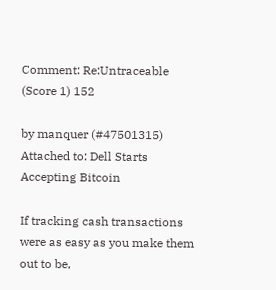Comment: Re:Untraceable (Score 1) 152

by manquer (#47501315) Attached to: Dell Starts Accepting Bitcoin

If tracking cash transactions were as easy as you make them out to be,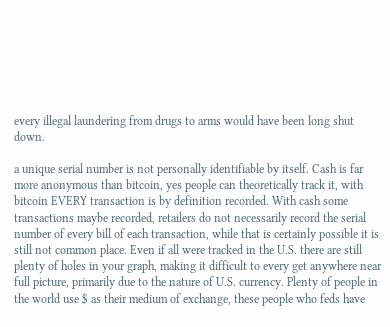every illegal laundering from drugs to arms would have been long shut down.

a unique serial number is not personally identifiable by itself. Cash is far more anonymous than bitcoin, yes people can theoretically track it, with bitcoin EVERY transaction is by definition recorded. With cash some transactions maybe recorded, retailers do not necessarily record the serial number of every bill of each transaction, while that is certainly possible it is still not common place. Even if all were tracked in the U.S. there are still plenty of holes in your graph, making it difficult to every get anywhere near full picture, primarily due to the nature of U.S. currency. Plenty of people in the world use $ as their medium of exchange, these people who feds have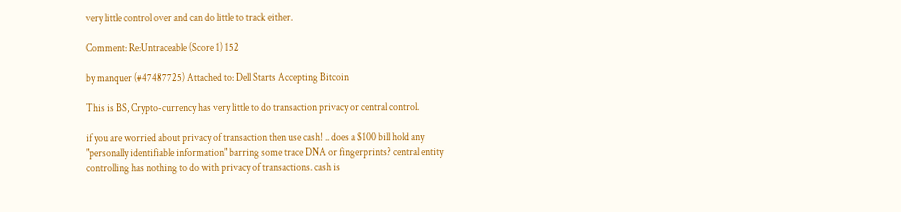very little control over and can do little to track either.

Comment: Re:Untraceable (Score 1) 152

by manquer (#47487725) Attached to: Dell Starts Accepting Bitcoin

This is BS, Crypto-currency has very little to do transaction privacy or central control.

if you are worried about privacy of transaction then use cash! .. does a $100 bill hold any "personally identifiable information" barring some trace DNA or fingerprints? central entity controlling has nothing to do with privacy of transactions. cash is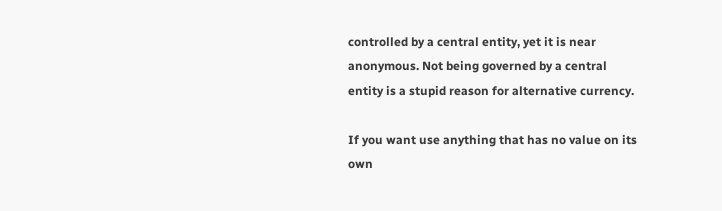controlled by a central entity, yet it is near anonymous. Not being governed by a central entity is a stupid reason for alternative currency.

If you want use anything that has no value on its own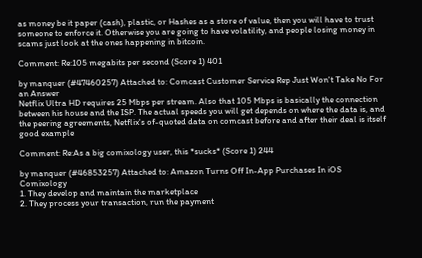as money be it paper (cash), plastic, or Hashes as a store of value, then you will have to trust someone to enforce it. Otherwise you are going to have volatility, and people losing money in scams just look at the ones happening in bitcoin.

Comment: Re:105 megabits per second (Score 1) 401

by manquer (#47460257) Attached to: Comcast Customer Service Rep Just Won't Take No For an Answer
Netflix Ultra HD requires 25 Mbps per stream. Also that 105 Mbps is basically the connection between his house and the ISP. The actual speeds you will get depends on where the data is, and the peering agreements, Netflix's of-quoted data on comcast before and after their deal is itself good example

Comment: Re:As a big comixology user, this *sucks* (Score 1) 244

by manquer (#46853257) Attached to: Amazon Turns Off In-App Purchases In iOS Comixology
1. They develop and maintain the marketplace
2. They process your transaction, run the payment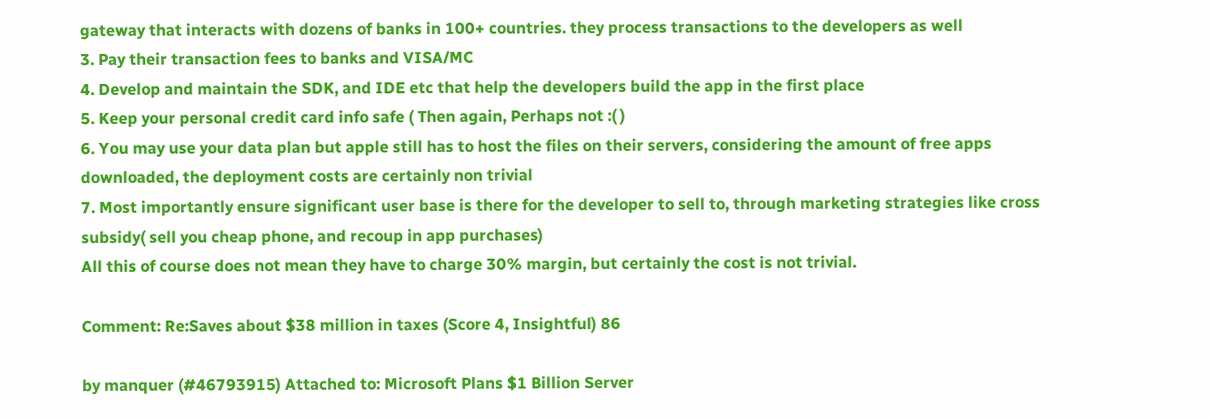gateway that interacts with dozens of banks in 100+ countries. they process transactions to the developers as well
3. Pay their transaction fees to banks and VISA/MC
4. Develop and maintain the SDK, and IDE etc that help the developers build the app in the first place
5. Keep your personal credit card info safe ( Then again, Perhaps not :( )
6. You may use your data plan but apple still has to host the files on their servers, considering the amount of free apps downloaded, the deployment costs are certainly non trivial
7. Most importantly ensure significant user base is there for the developer to sell to, through marketing strategies like cross subsidy( sell you cheap phone, and recoup in app purchases)
All this of course does not mean they have to charge 30% margin, but certainly the cost is not trivial.

Comment: Re:Saves about $38 million in taxes (Score 4, Insightful) 86

by manquer (#46793915) Attached to: Microsoft Plans $1 Billion Server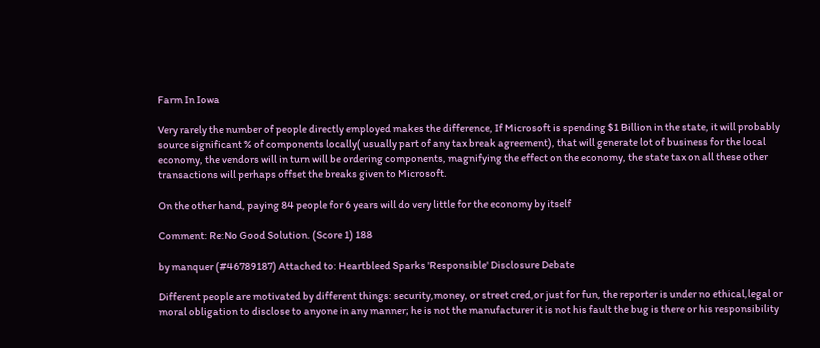Farm In Iowa

Very rarely the number of people directly employed makes the difference, If Microsoft is spending $1 Billion in the state, it will probably source significant % of components locally( usually part of any tax break agreement), that will generate lot of business for the local economy, the vendors will in turn will be ordering components, magnifying the effect on the economy, the state tax on all these other transactions will perhaps offset the breaks given to Microsoft.

On the other hand, paying 84 people for 6 years will do very little for the economy by itself

Comment: Re:No Good Solution. (Score 1) 188

by manquer (#46789187) Attached to: Heartbleed Sparks 'Responsible' Disclosure Debate

Different people are motivated by different things: security,money, or street cred,or just for fun, the reporter is under no ethical,legal or moral obligation to disclose to anyone in any manner; he is not the manufacturer it is not his fault the bug is there or his responsibility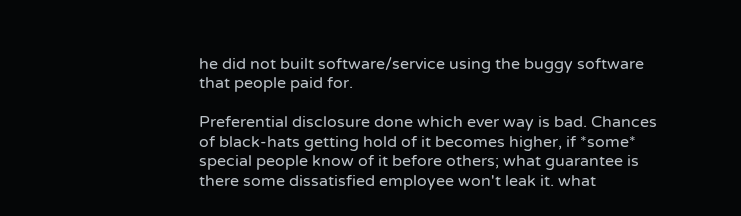he did not built software/service using the buggy software that people paid for.

Preferential disclosure done which ever way is bad. Chances of black-hats getting hold of it becomes higher, if *some* special people know of it before others; what guarantee is there some dissatisfied employee won't leak it. what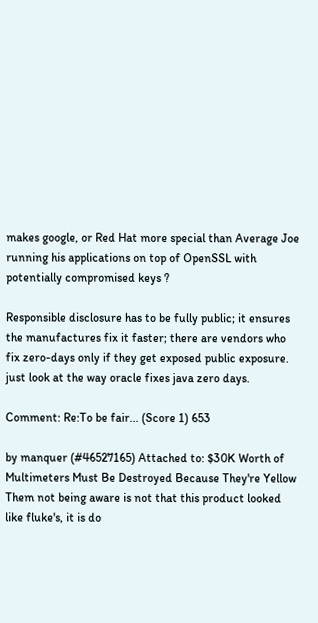makes google, or Red Hat more special than Average Joe running his applications on top of OpenSSL with potentially compromised keys ?

Responsible disclosure has to be fully public; it ensures the manufactures fix it faster; there are vendors who fix zero-days only if they get exposed public exposure. just look at the way oracle fixes java zero days.

Comment: Re:To be fair... (Score 1) 653

by manquer (#46527165) Attached to: $30K Worth of Multimeters Must Be Destroyed Because They're Yellow
Them not being aware is not that this product looked like fluke's, it is do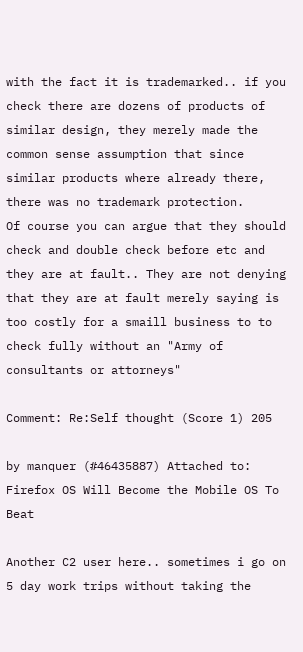with the fact it is trademarked.. if you check there are dozens of products of similar design, they merely made the common sense assumption that since similar products where already there, there was no trademark protection.
Of course you can argue that they should check and double check before etc and they are at fault.. They are not denying that they are at fault merely saying is too costly for a smaill business to to check fully without an "Army of consultants or attorneys"

Comment: Re:Self thought (Score 1) 205

by manquer (#46435887) Attached to: Firefox OS Will Become the Mobile OS To Beat

Another C2 user here.. sometimes i go on 5 day work trips without taking the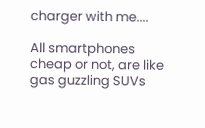charger with me....

All smartphones cheap or not, are like gas guzzling SUVs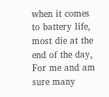when it comes to battery life, most die at the end of the day, For me and am sure many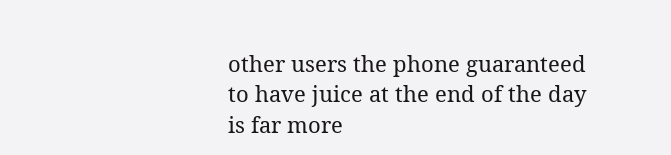other users the phone guaranteed to have juice at the end of the day is far more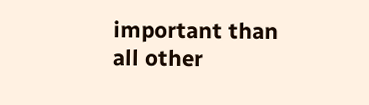important than all other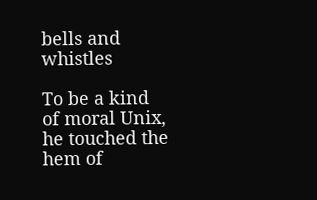bells and whistles

To be a kind of moral Unix, he touched the hem of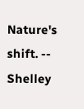Nature's shift. -- Shelley